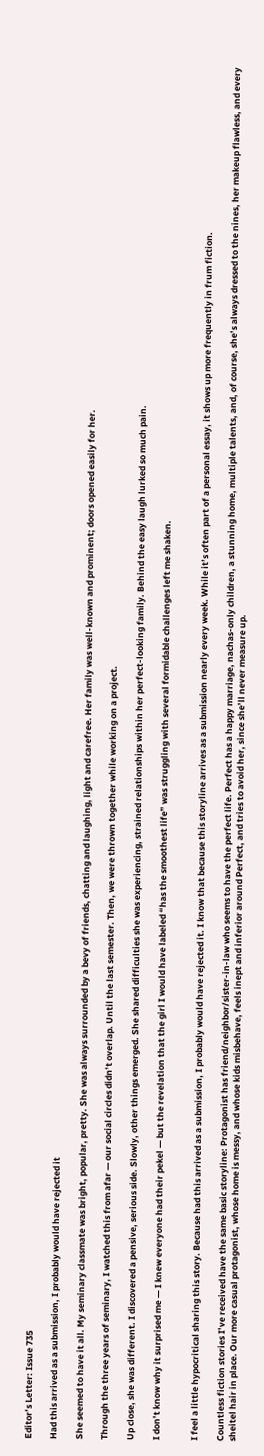Editor’s Letter: Issue 735

Had this arrived as a submission, I probably would have rejected it

She seemed to have it all. My seminary classmate was bright, popular, pretty. She was always surrounded by a bevy of friends, chatting and laughing, light and carefree. Her family was well-known and prominent; doors opened easily for her.

Through the three years of seminary, I watched this from afar — our social circles didn’t overlap. Until the last semester. Then, we were thrown together while working on a project.

Up close, she was different. I discovered a pensive, serious side. Slowly, other things emerged. She shared difficulties she was experiencing, strained relationships within her perfect-looking family. Behind the easy laugh lurked so much pain.

I don’t know why it surprised me — I knew everyone had their pekel — but the revelation that the girl I would have labeled “has the smoothest life” was struggling with several formidable challenges left me shaken.


I feel a little hypocritical sharing this story. Because had this arrived as a submission, I probably would have rejected it. I know that because this storyline arrives as a submission nearly every week. While it’s often part of a personal essay, it shows up more frequently in frum fiction.

Countless fiction stories I’ve received have the same basic storyline: Protagonist has friend/neighbor/sister-in-law who seems to have the perfect life. Perfect has a happy marriage, nachas-only children, a stunning home, multiple talents, and, of course, she’s always dressed to the nines, her makeup flawless, and every sheitel hair in place. Our more casual protagonist, whose home is messy, and whose kids misbehave, feels inept and inferior around Perfect, and tries to avoid her, since she’ll never measure up.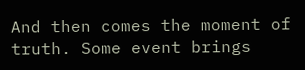And then comes the moment of truth. Some event brings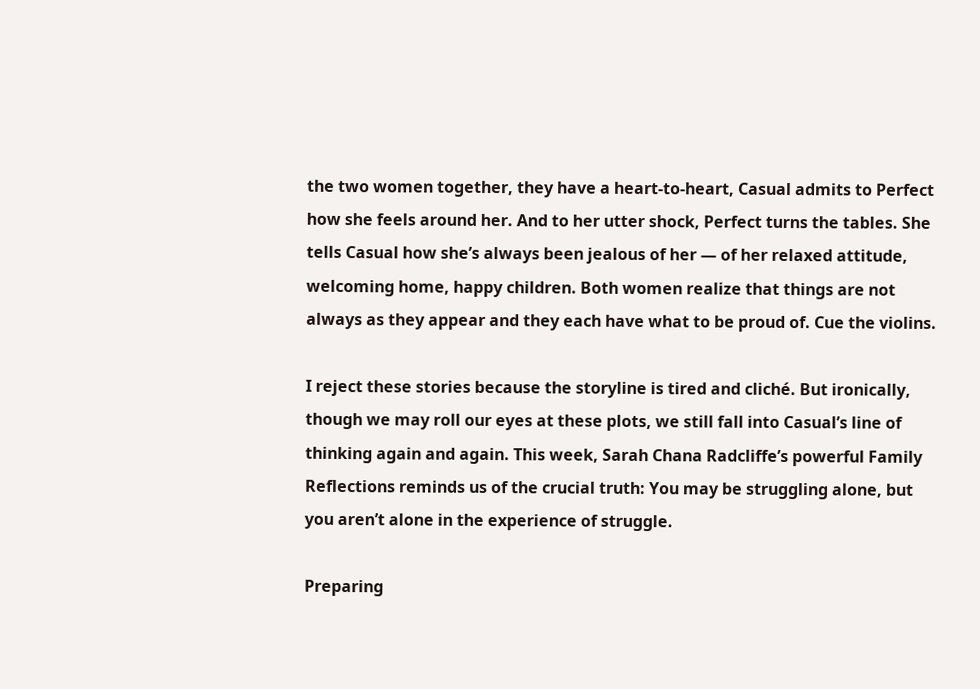the two women together, they have a heart-to-heart, Casual admits to Perfect how she feels around her. And to her utter shock, Perfect turns the tables. She tells Casual how she’s always been jealous of her — of her relaxed attitude, welcoming home, happy children. Both women realize that things are not always as they appear and they each have what to be proud of. Cue the violins.

I reject these stories because the storyline is tired and cliché. But ironically, though we may roll our eyes at these plots, we still fall into Casual’s line of thinking again and again. This week, Sarah Chana Radcliffe’s powerful Family Reflections reminds us of the crucial truth: You may be struggling alone, but you aren’t alone in the experience of struggle.

Preparing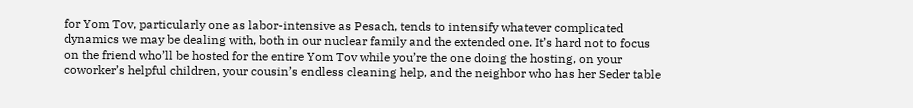for Yom Tov, particularly one as labor-intensive as Pesach, tends to intensify whatever complicated dynamics we may be dealing with, both in our nuclear family and the extended one. It’s hard not to focus on the friend who’ll be hosted for the entire Yom Tov while you’re the one doing the hosting, on your coworker’s helpful children, your cousin’s endless cleaning help, and the neighbor who has her Seder table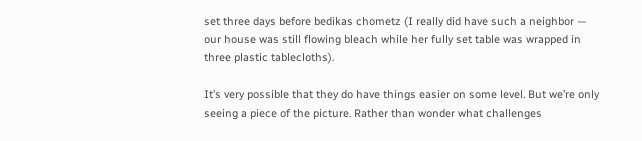set three days before bedikas chometz (I really did have such a neighbor — our house was still flowing bleach while her fully set table was wrapped in three plastic tablecloths).

It’s very possible that they do have things easier on some level. But we’re only seeing a piece of the picture. Rather than wonder what challenges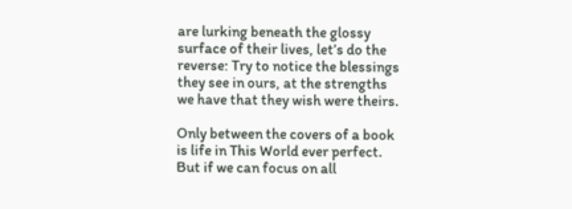are lurking beneath the glossy surface of their lives, let’s do the reverse: Try to notice the blessings they see in ours, at the strengths we have that they wish were theirs.

Only between the covers of a book is life in This World ever perfect. But if we can focus on all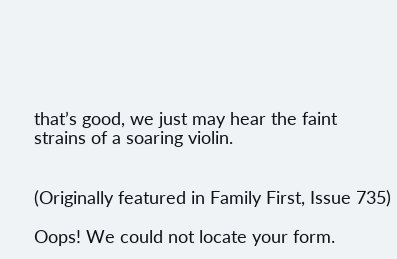that’s good, we just may hear the faint strains of a soaring violin.


(Originally featured in Family First, Issue 735)

Oops! We could not locate your form.